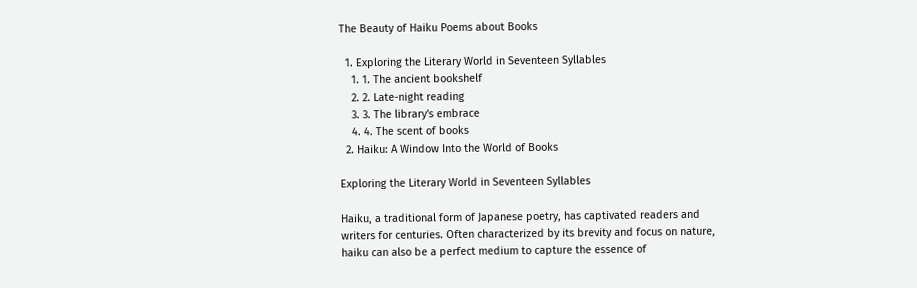The Beauty of Haiku Poems about Books

  1. Exploring the Literary World in Seventeen Syllables
    1. 1. The ancient bookshelf
    2. 2. Late-night reading
    3. 3. The library's embrace
    4. 4. The scent of books
  2. Haiku: A Window Into the World of Books

Exploring the Literary World in Seventeen Syllables

Haiku, a traditional form of Japanese poetry, has captivated readers and writers for centuries. Often characterized by its brevity and focus on nature, haiku can also be a perfect medium to capture the essence of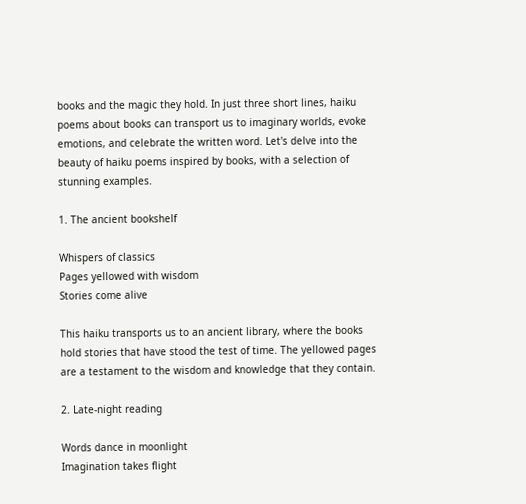books and the magic they hold. In just three short lines, haiku poems about books can transport us to imaginary worlds, evoke emotions, and celebrate the written word. Let's delve into the beauty of haiku poems inspired by books, with a selection of stunning examples.

1. The ancient bookshelf

Whispers of classics
Pages yellowed with wisdom
Stories come alive

This haiku transports us to an ancient library, where the books hold stories that have stood the test of time. The yellowed pages are a testament to the wisdom and knowledge that they contain.

2. Late-night reading

Words dance in moonlight
Imagination takes flight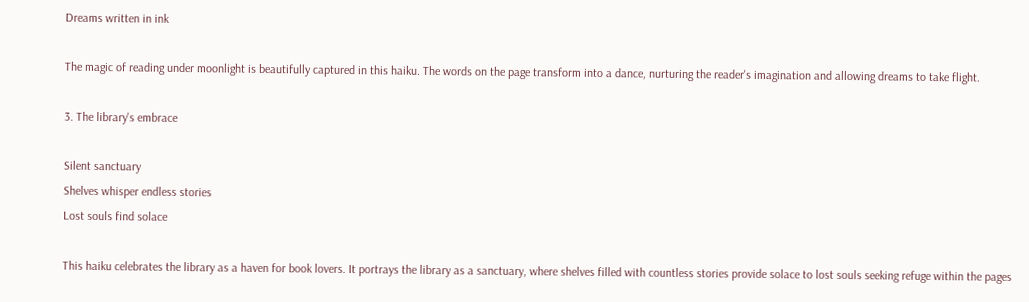Dreams written in ink

The magic of reading under moonlight is beautifully captured in this haiku. The words on the page transform into a dance, nurturing the reader's imagination and allowing dreams to take flight.

3. The library's embrace

Silent sanctuary
Shelves whisper endless stories
Lost souls find solace

This haiku celebrates the library as a haven for book lovers. It portrays the library as a sanctuary, where shelves filled with countless stories provide solace to lost souls seeking refuge within the pages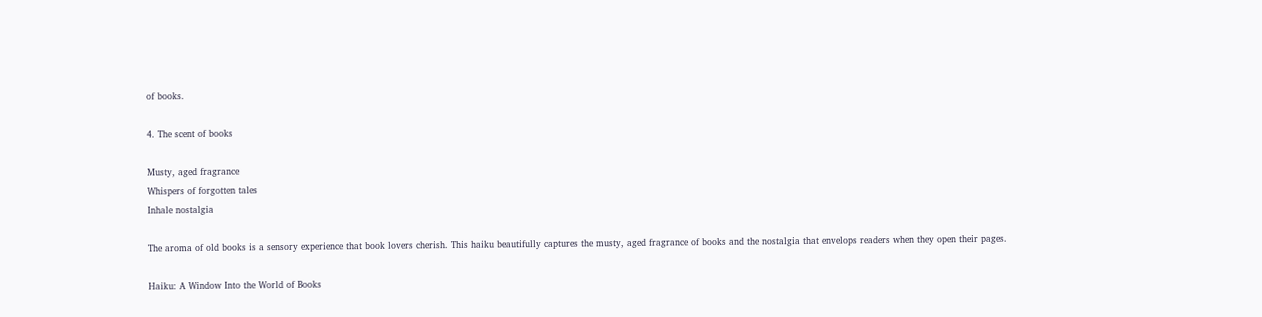of books.

4. The scent of books

Musty, aged fragrance
Whispers of forgotten tales
Inhale nostalgia

The aroma of old books is a sensory experience that book lovers cherish. This haiku beautifully captures the musty, aged fragrance of books and the nostalgia that envelops readers when they open their pages.

Haiku: A Window Into the World of Books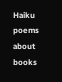Haiku poems about books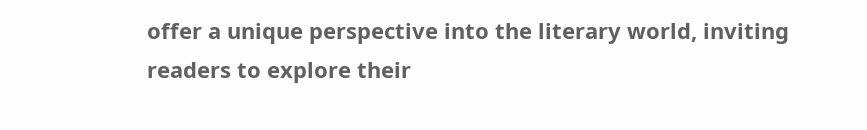offer a unique perspective into the literary world, inviting readers to explore their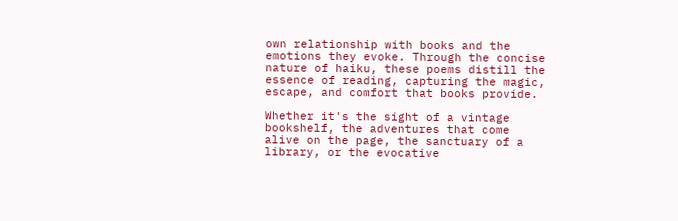own relationship with books and the emotions they evoke. Through the concise nature of haiku, these poems distill the essence of reading, capturing the magic, escape, and comfort that books provide.

Whether it's the sight of a vintage bookshelf, the adventures that come alive on the page, the sanctuary of a library, or the evocative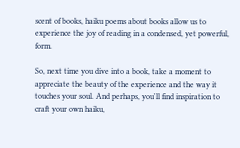scent of books, haiku poems about books allow us to experience the joy of reading in a condensed, yet powerful, form.

So, next time you dive into a book, take a moment to appreciate the beauty of the experience and the way it touches your soul. And perhaps, you'll find inspiration to craft your own haiku,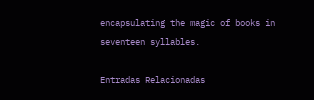encapsulating the magic of books in seventeen syllables.

Entradas Relacionadas